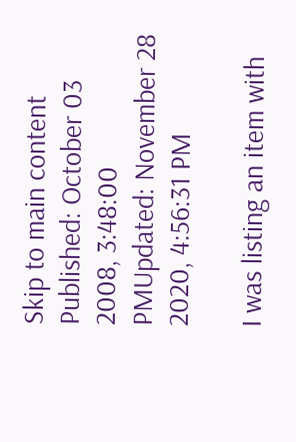Skip to main content
Published: October 03 2008, 3:48:00 PMUpdated: November 28 2020, 4:56:31 PM

I was listing an item with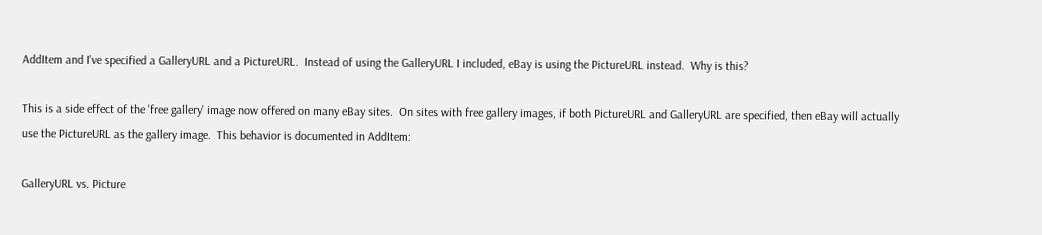AddItem and I've specified a GalleryURL and a PictureURL.  Instead of using the GalleryURL I included, eBay is using the PictureURL instead.  Why is this?

This is a side effect of the 'free gallery' image now offered on many eBay sites.  On sites with free gallery images, if both PictureURL and GalleryURL are specified, then eBay will actually use the PictureURL as the gallery image.  This behavior is documented in AddItem:

GalleryURL vs. Picture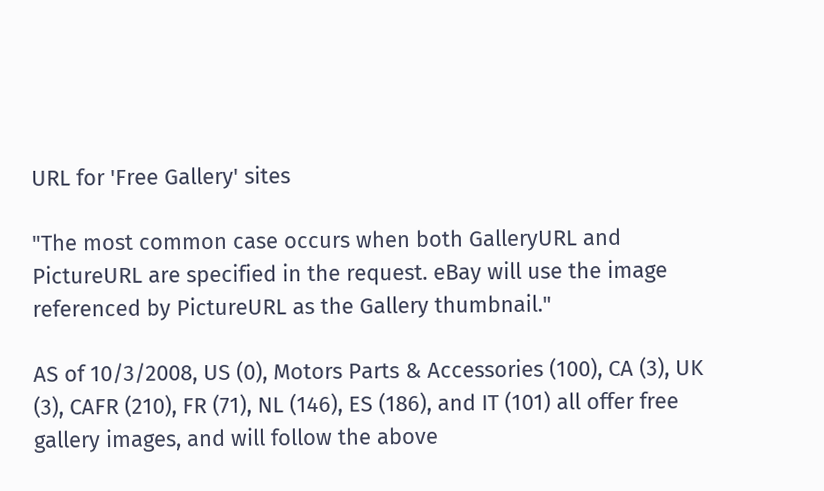URL for 'Free Gallery' sites

"The most common case occurs when both GalleryURL and PictureURL are specified in the request. eBay will use the image referenced by PictureURL as the Gallery thumbnail."

AS of 10/3/2008, US (0), Motors Parts & Accessories (100), CA (3), UK (3), CAFR (210), FR (71), NL (146), ES (186), and IT (101) all offer free gallery images, and will follow the above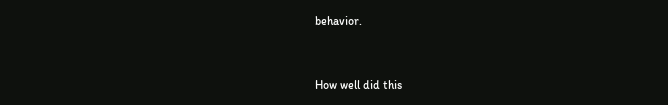behavior.


How well did this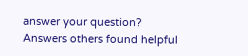answer your question?
Answers others found helpful